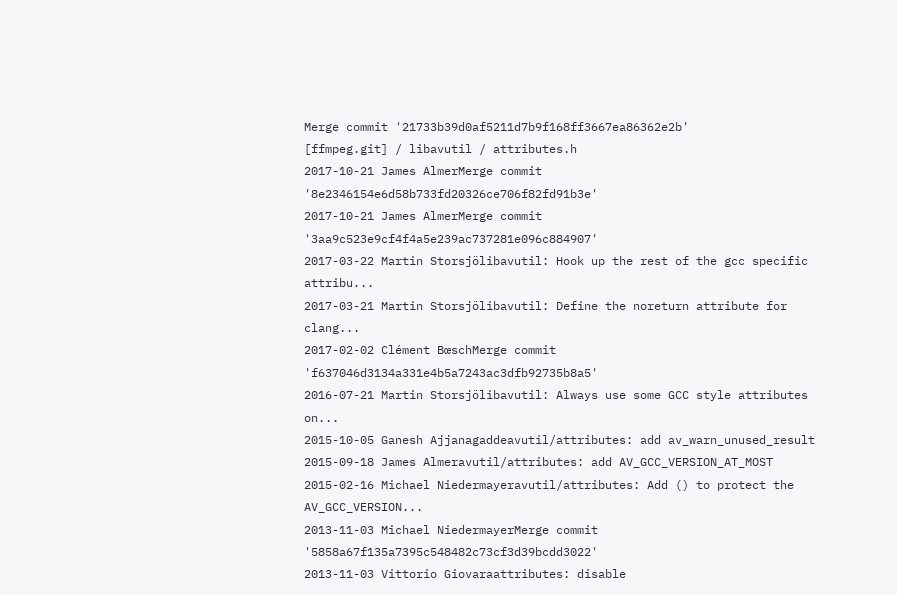Merge commit '21733b39d0af5211d7b9f168ff3667ea86362e2b'
[ffmpeg.git] / libavutil / attributes.h
2017-10-21 James AlmerMerge commit '8e2346154e6d58b733fd20326ce706f82fd91b3e'
2017-10-21 James AlmerMerge commit '3aa9c523e9cf4f4a5e239ac737281e096c884907'
2017-03-22 Martin Storsjölibavutil: Hook up the rest of the gcc specific attribu...
2017-03-21 Martin Storsjölibavutil: Define the noreturn attribute for clang...
2017-02-02 Clément BœschMerge commit 'f637046d3134a331e4b5a7243ac3dfb92735b8a5'
2016-07-21 Martin Storsjölibavutil: Always use some GCC style attributes on...
2015-10-05 Ganesh Ajjanagaddeavutil/attributes: add av_warn_unused_result
2015-09-18 James Almeravutil/attributes: add AV_GCC_VERSION_AT_MOST
2015-02-16 Michael Niedermayeravutil/attributes: Add () to protect the AV_GCC_VERSION...
2013-11-03 Michael NiedermayerMerge commit '5858a67f135a7395c548482c73cf3d39bcdd3022'
2013-11-03 Vittorio Giovaraattributes: disable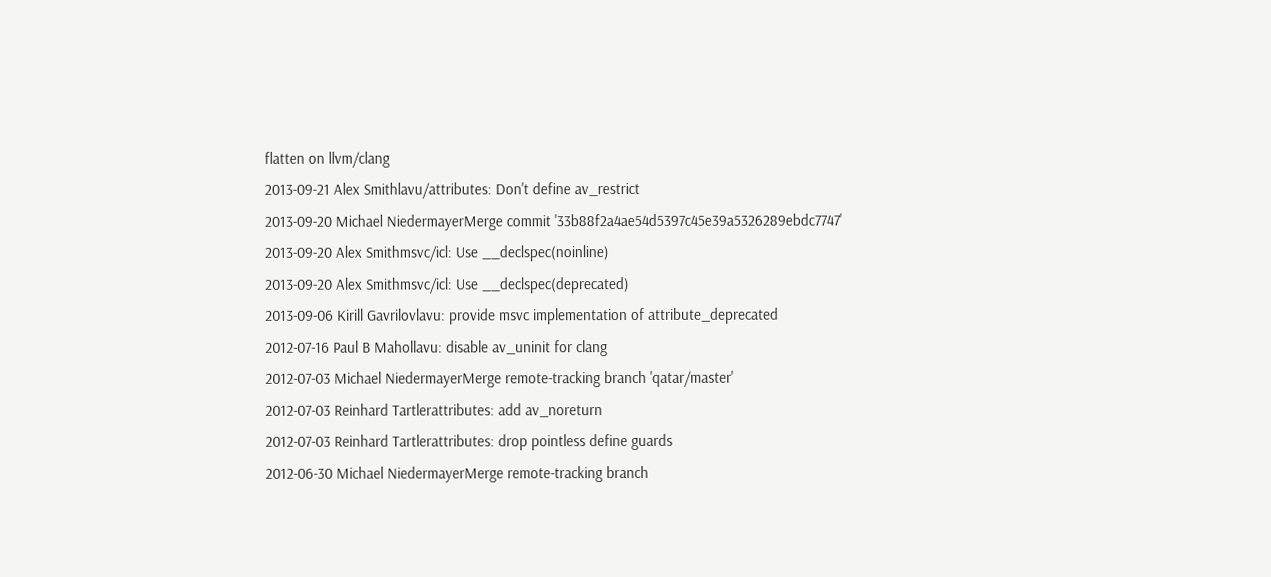flatten on llvm/clang
2013-09-21 Alex Smithlavu/attributes: Don't define av_restrict
2013-09-20 Michael NiedermayerMerge commit '33b88f2a4ae54d5397c45e39a5326289ebdc7747'
2013-09-20 Alex Smithmsvc/icl: Use __declspec(noinline)
2013-09-20 Alex Smithmsvc/icl: Use __declspec(deprecated)
2013-09-06 Kirill Gavrilovlavu: provide msvc implementation of attribute_deprecated
2012-07-16 Paul B Mahollavu: disable av_uninit for clang
2012-07-03 Michael NiedermayerMerge remote-tracking branch 'qatar/master'
2012-07-03 Reinhard Tartlerattributes: add av_noreturn
2012-07-03 Reinhard Tartlerattributes: drop pointless define guards
2012-06-30 Michael NiedermayerMerge remote-tracking branch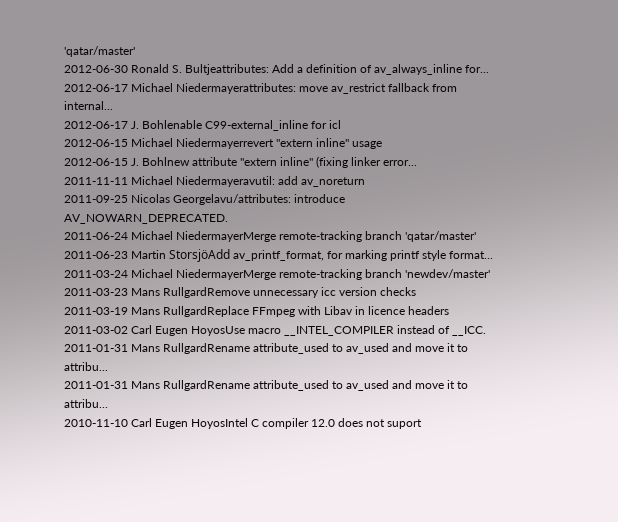'qatar/master'
2012-06-30 Ronald S. Bultjeattributes: Add a definition of av_always_inline for...
2012-06-17 Michael Niedermayerattributes: move av_restrict fallback from internal...
2012-06-17 J. Bohlenable C99-external_inline for icl
2012-06-15 Michael Niedermayerrevert "extern inline" usage
2012-06-15 J. Bohlnew attribute "extern inline" (fixing linker error...
2011-11-11 Michael Niedermayeravutil: add av_noreturn
2011-09-25 Nicolas Georgelavu/attributes: introduce AV_NOWARN_DEPRECATED.
2011-06-24 Michael NiedermayerMerge remote-tracking branch 'qatar/master'
2011-06-23 Martin StorsjöAdd av_printf_format, for marking printf style format...
2011-03-24 Michael NiedermayerMerge remote-tracking branch 'newdev/master'
2011-03-23 Mans RullgardRemove unnecessary icc version checks
2011-03-19 Mans RullgardReplace FFmpeg with Libav in licence headers
2011-03-02 Carl Eugen HoyosUse macro __INTEL_COMPILER instead of __ICC.
2011-01-31 Mans RullgardRename attribute_used to av_used and move it to attribu...
2011-01-31 Mans RullgardRename attribute_used to av_used and move it to attribu...
2010-11-10 Carl Eugen HoyosIntel C compiler 12.0 does not suport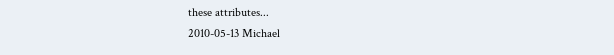these attributes...
2010-05-13 Michael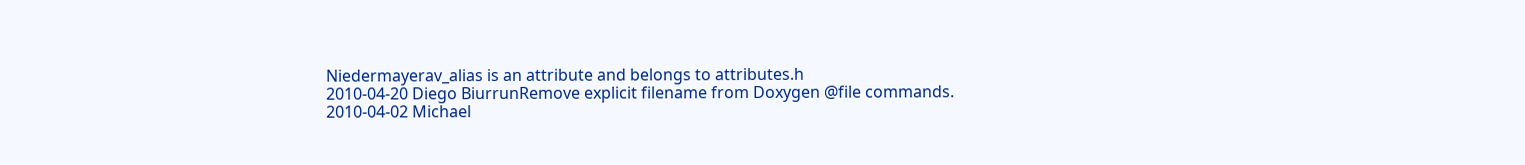Niedermayerav_alias is an attribute and belongs to attributes.h
2010-04-20 Diego BiurrunRemove explicit filename from Doxygen @file commands.
2010-04-02 Michael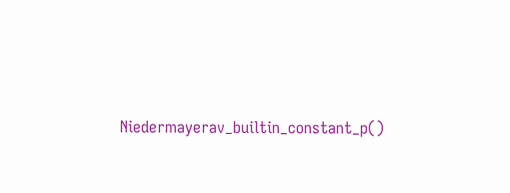Niedermayerav_builtin_constant_p()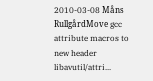2010-03-08 Måns RullgårdMove gcc attribute macros to new header libavutil/attri...